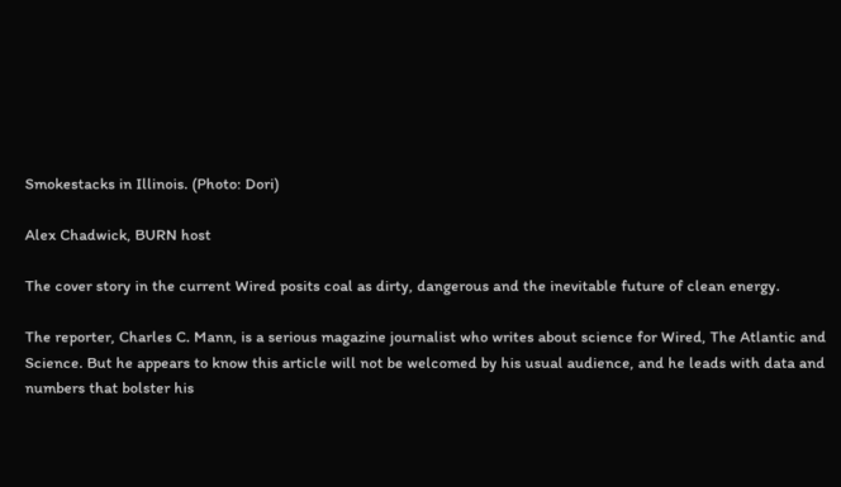Smokestacks in Illinois. (Photo: Dori)

Alex Chadwick, BURN host

The cover story in the current Wired posits coal as dirty, dangerous and the inevitable future of clean energy.

The reporter, Charles C. Mann, is a serious magazine journalist who writes about science for Wired, The Atlantic and Science. But he appears to know this article will not be welcomed by his usual audience, and he leads with data and numbers that bolster his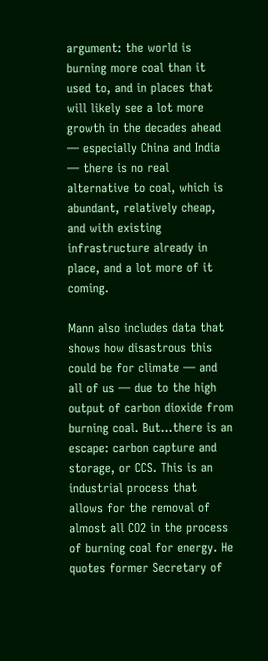argument: the world is burning more coal than it used to, and in places that will likely see a lot more growth in the decades ahead — especially China and India — there is no real alternative to coal, which is abundant, relatively cheap, and with existing infrastructure already in place, and a lot more of it coming.

Mann also includes data that shows how disastrous this could be for climate — and all of us — due to the high output of carbon dioxide from burning coal. But…there is an escape: carbon capture and storage, or CCS. This is an industrial process that allows for the removal of almost all CO2 in the process of burning coal for energy. He quotes former Secretary of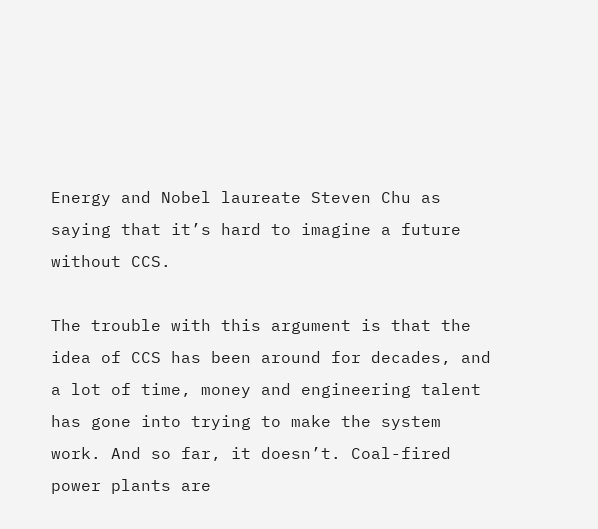Energy and Nobel laureate Steven Chu as saying that it’s hard to imagine a future without CCS.

The trouble with this argument is that the idea of CCS has been around for decades, and a lot of time, money and engineering talent has gone into trying to make the system work. And so far, it doesn’t. Coal-fired power plants are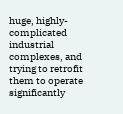huge, highly-complicated industrial complexes, and trying to retrofit them to operate significantly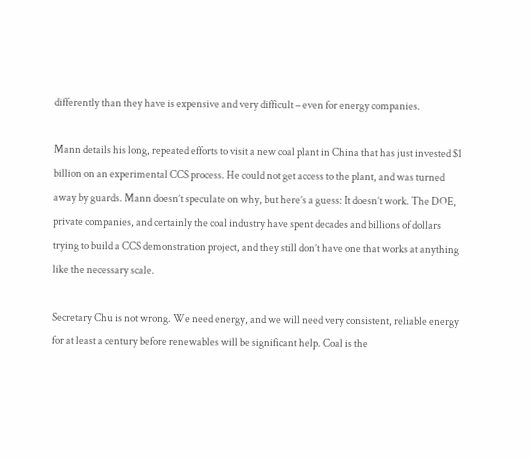differently than they have is expensive and very difficult – even for energy companies.

Mann details his long, repeated efforts to visit a new coal plant in China that has just invested $1 billion on an experimental CCS process. He could not get access to the plant, and was turned away by guards. Mann doesn’t speculate on why, but here’s a guess: It doesn’t work. The DOE, private companies, and certainly the coal industry have spent decades and billions of dollars trying to build a CCS demonstration project, and they still don’t have one that works at anything like the necessary scale.

Secretary Chu is not wrong. We need energy, and we will need very consistent, reliable energy for at least a century before renewables will be significant help. Coal is the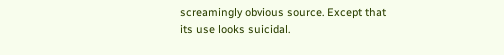screamingly obvious source. Except that its use looks suicidal.